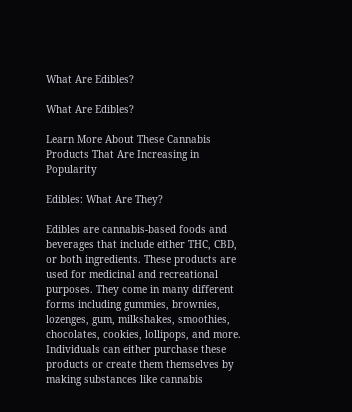What Are Edibles?

What Are Edibles?

Learn More About These Cannabis Products That Are Increasing in Popularity

Edibles: What Are They?

Edibles are cannabis-based foods and beverages that include either THC, CBD, or both ingredients. These products are used for medicinal and recreational purposes. They come in many different forms including gummies, brownies, lozenges, gum, milkshakes, smoothies, chocolates, cookies, lollipops, and more. Individuals can either purchase these products or create them themselves by making substances like cannabis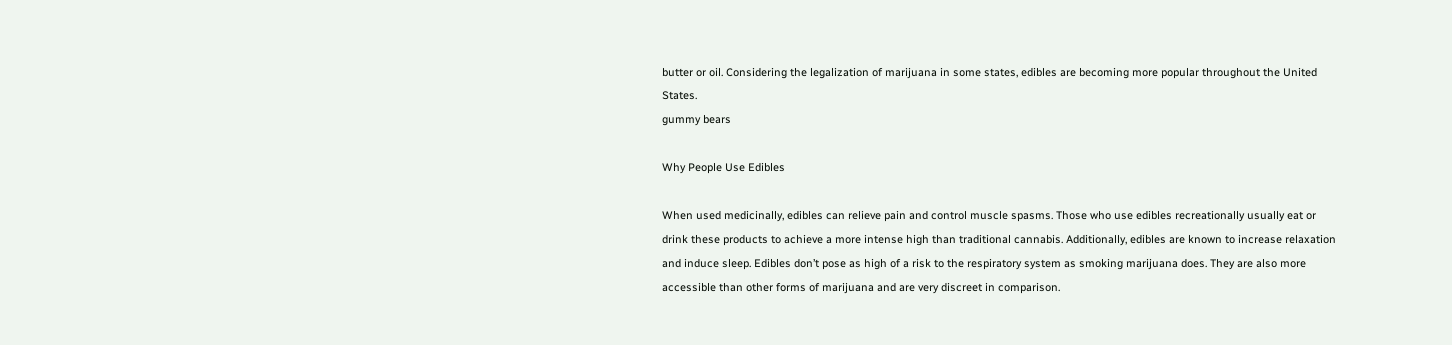butter or oil. Considering the legalization of marijuana in some states, edibles are becoming more popular throughout the United States.
gummy bears

Why People Use Edibles

When used medicinally, edibles can relieve pain and control muscle spasms. Those who use edibles recreationally usually eat or drink these products to achieve a more intense high than traditional cannabis. Additionally, edibles are known to increase relaxation and induce sleep. Edibles don’t pose as high of a risk to the respiratory system as smoking marijuana does. They are also more accessible than other forms of marijuana and are very discreet in comparison.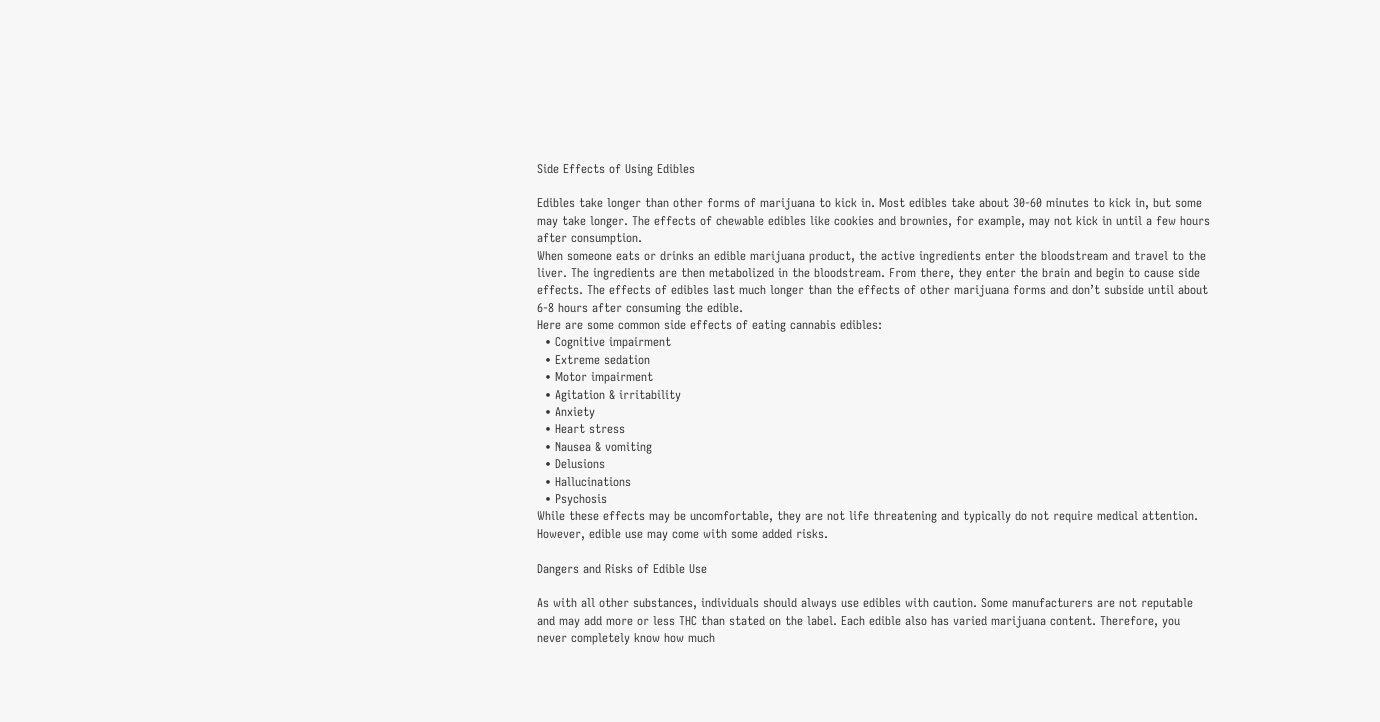Side Effects of Using Edibles

Edibles take longer than other forms of marijuana to kick in. Most edibles take about 30-60 minutes to kick in, but some may take longer. The effects of chewable edibles like cookies and brownies, for example, may not kick in until a few hours after consumption.
When someone eats or drinks an edible marijuana product, the active ingredients enter the bloodstream and travel to the liver. The ingredients are then metabolized in the bloodstream. From there, they enter the brain and begin to cause side effects. The effects of edibles last much longer than the effects of other marijuana forms and don’t subside until about 6-8 hours after consuming the edible.
Here are some common side effects of eating cannabis edibles:
  • Cognitive impairment
  • Extreme sedation
  • Motor impairment
  • Agitation & irritability
  • Anxiety
  • Heart stress
  • Nausea & vomiting
  • Delusions
  • Hallucinations
  • Psychosis
While these effects may be uncomfortable, they are not life threatening and typically do not require medical attention. However, edible use may come with some added risks.

Dangers and Risks of Edible Use

As with all other substances, individuals should always use edibles with caution. Some manufacturers are not reputable and may add more or less THC than stated on the label. Each edible also has varied marijuana content. Therefore, you never completely know how much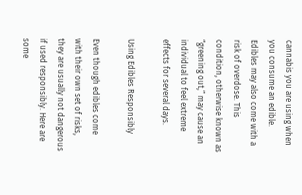cannabis you are using when you consume an edible.
Edibles may also come with a risk of overdose. This condition, otherwise known as “greening out,” may cause an individual to feel extreme effects for several days.

Using Edibles Responsibly

Even though edibles come with their own set of risks, they are usually not dangerous if used responsibly. Here are some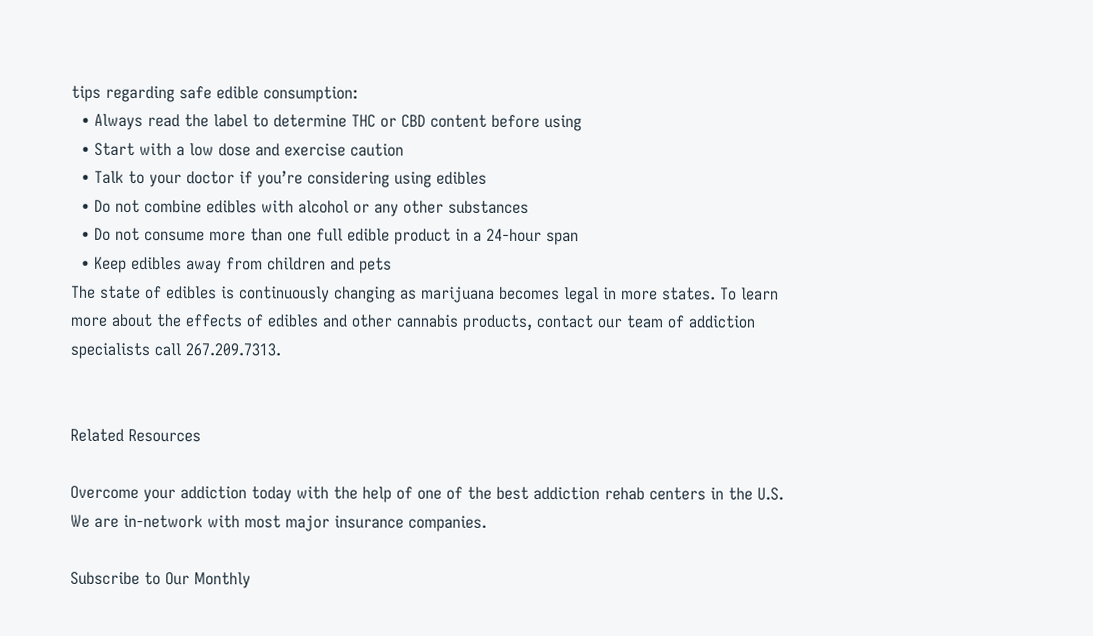tips regarding safe edible consumption:
  • Always read the label to determine THC or CBD content before using
  • Start with a low dose and exercise caution
  • Talk to your doctor if you’re considering using edibles
  • Do not combine edibles with alcohol or any other substances
  • Do not consume more than one full edible product in a 24-hour span
  • Keep edibles away from children and pets
The state of edibles is continuously changing as marijuana becomes legal in more states. To learn more about the effects of edibles and other cannabis products, contact our team of addiction specialists call 267.209.7313.


Related Resources

Overcome your addiction today with the help of one of the best addiction rehab centers in the U.S. We are in-network with most major insurance companies.

Subscribe to Our Monthly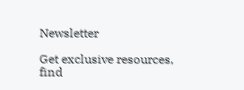Newsletter

Get exclusive resources, find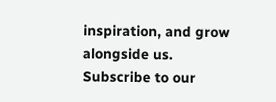inspiration, and grow alongside us. Subscribe to our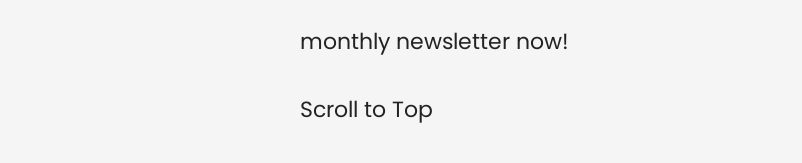monthly newsletter now!

Scroll to Top